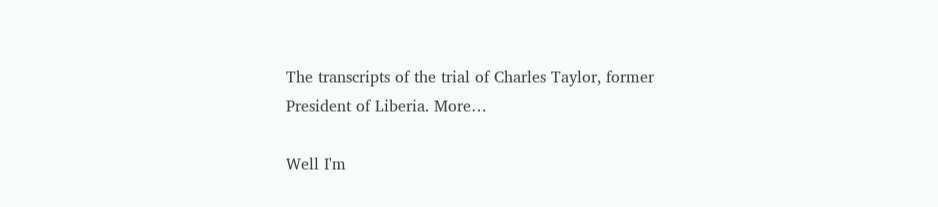The transcripts of the trial of Charles Taylor, former President of Liberia. More…

Well I'm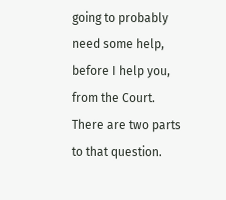going to probably need some help, before I help you, from the Court. There are two parts to that question.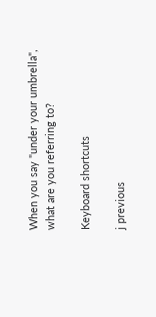When you say "under your umbrella", what are you referring to?

Keyboard shortcuts

j previous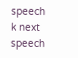speech k next speech